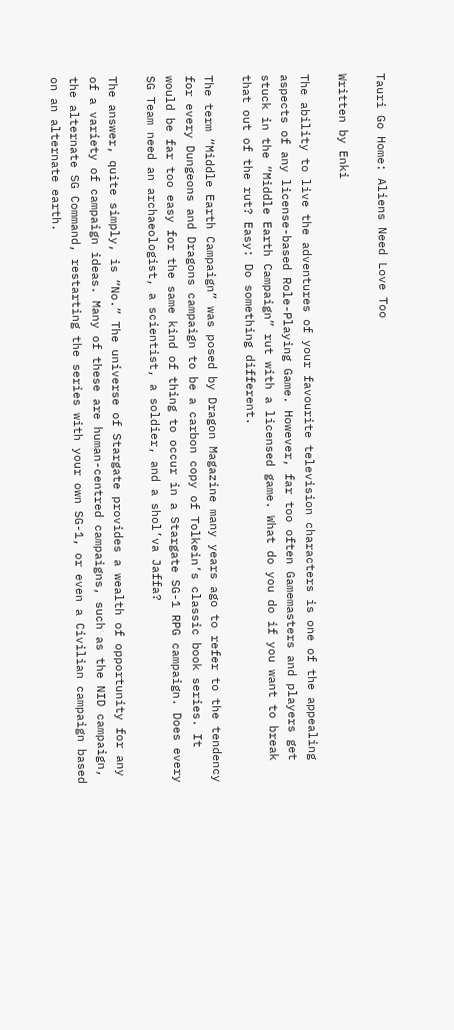Tauri Go Home: Aliens Need Love Too

Written by Enki

The ability to live the adventures of your favourite television characters is one of the appealing aspects of any license-based Role-Playing Game. However, far too often Gamemasters and players get stuck in the “Middle Earth Campaign” rut with a licensed game. What do you do if you want to break that out of the rut? Easy: Do something different.

The term “Middle Earth Campaign” was posed by Dragon Magazine many years ago to refer to the tendency for every Dungeons and Dragons campaign to be a carbon copy of Tolkein’s classic book series. It would be far too easy for the same kind of thing to occur in a Stargate SG-1 RPG campaign. Does every SG Team need an archaeologist, a scientist, a soldier, and a shol’va Jaffa?

The answer, quite simply, is “No.” The universe of Stargate provides a wealth of opportunity for any of a variety of campaign ideas. Many of these are human-centred campaigns, such as the NID campaign, the alternate SG Command, restarting the series with your own SG-1, or even a Civilian campaign based on an alternate earth.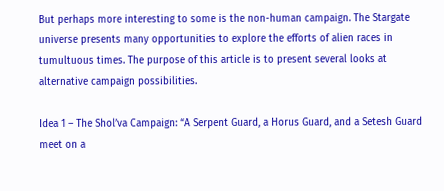But perhaps more interesting to some is the non-human campaign. The Stargate universe presents many opportunities to explore the efforts of alien races in tumultuous times. The purpose of this article is to present several looks at alternative campaign possibilities.

Idea 1 – The Shol’va Campaign: “A Serpent Guard, a Horus Guard, and a Setesh Guard meet on a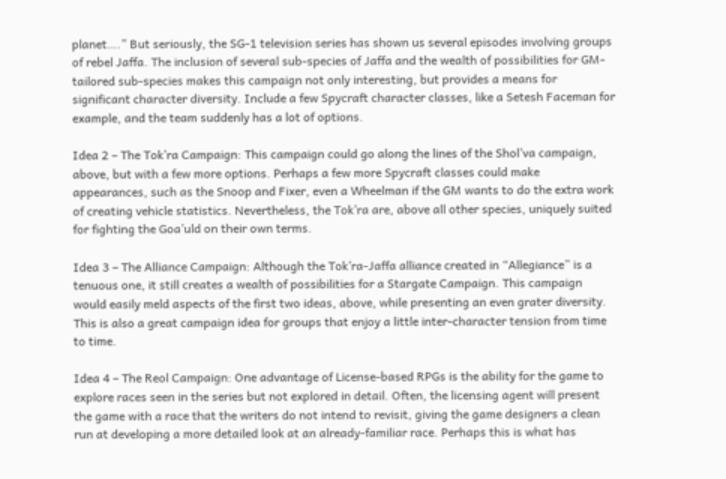planet….” But seriously, the SG-1 television series has shown us several episodes involving groups of rebel Jaffa. The inclusion of several sub-species of Jaffa and the wealth of possibilities for GM-tailored sub-species makes this campaign not only interesting, but provides a means for significant character diversity. Include a few Spycraft character classes, like a Setesh Faceman for example, and the team suddenly has a lot of options.

Idea 2 – The Tok’ra Campaign: This campaign could go along the lines of the Shol’va campaign, above, but with a few more options. Perhaps a few more Spycraft classes could make appearances, such as the Snoop and Fixer, even a Wheelman if the GM wants to do the extra work of creating vehicle statistics. Nevertheless, the Tok’ra are, above all other species, uniquely suited for fighting the Goa’uld on their own terms.

Idea 3 – The Alliance Campaign: Although the Tok’ra-Jaffa alliance created in “Allegiance” is a tenuous one, it still creates a wealth of possibilities for a Stargate Campaign. This campaign would easily meld aspects of the first two ideas, above, while presenting an even grater diversity. This is also a great campaign idea for groups that enjoy a little inter-character tension from time to time.

Idea 4 – The Reol Campaign: One advantage of License-based RPGs is the ability for the game to explore races seen in the series but not explored in detail. Often, the licensing agent will present the game with a race that the writers do not intend to revisit, giving the game designers a clean run at developing a more detailed look at an already-familiar race. Perhaps this is what has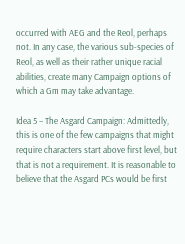occurred with AEG and the Reol, perhaps not. In any case, the various sub-species of Reol, as well as their rather unique racial abilities, create many Campaign options of which a Gm may take advantage.

Idea 5 – The Asgard Campaign: Admittedly, this is one of the few campaigns that might require characters start above first level, but that is not a requirement. It is reasonable to believe that the Asgard PCs would be first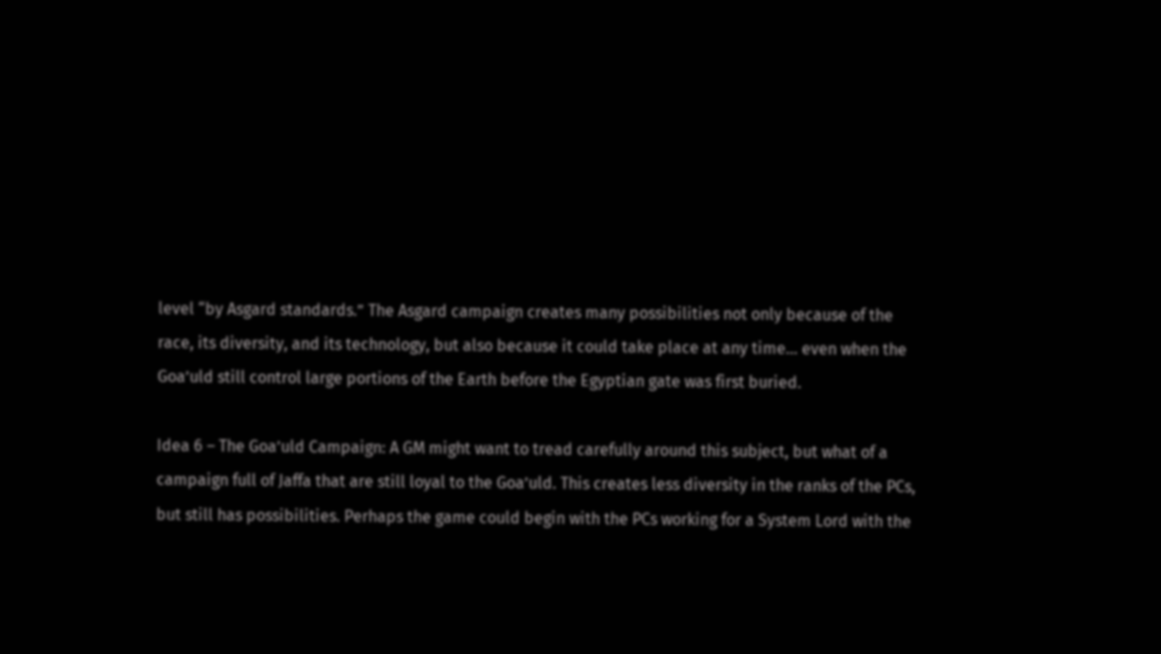level “by Asgard standards.” The Asgard campaign creates many possibilities not only because of the race, its diversity, and its technology, but also because it could take place at any time… even when the Goa’uld still control large portions of the Earth before the Egyptian gate was first buried.

Idea 6 – The Goa’uld Campaign: A GM might want to tread carefully around this subject, but what of a campaign full of Jaffa that are still loyal to the Goa’uld. This creates less diversity in the ranks of the PCs, but still has possibilities. Perhaps the game could begin with the PCs working for a System Lord with the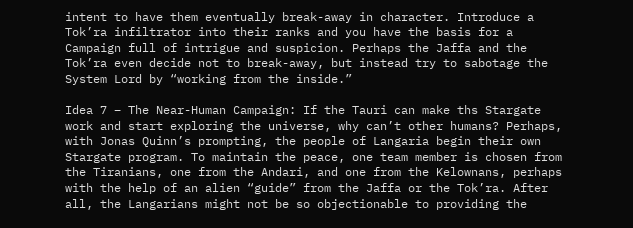intent to have them eventually break-away in character. Introduce a Tok’ra infiltrator into their ranks and you have the basis for a Campaign full of intrigue and suspicion. Perhaps the Jaffa and the Tok’ra even decide not to break-away, but instead try to sabotage the System Lord by “working from the inside.”

Idea 7 – The Near-Human Campaign: If the Tauri can make ths Stargate work and start exploring the universe, why can’t other humans? Perhaps, with Jonas Quinn’s prompting, the people of Langaria begin their own Stargate program. To maintain the peace, one team member is chosen from the Tiranians, one from the Andari, and one from the Kelownans, perhaps with the help of an alien “guide” from the Jaffa or the Tok’ra. After all, the Langarians might not be so objectionable to providing the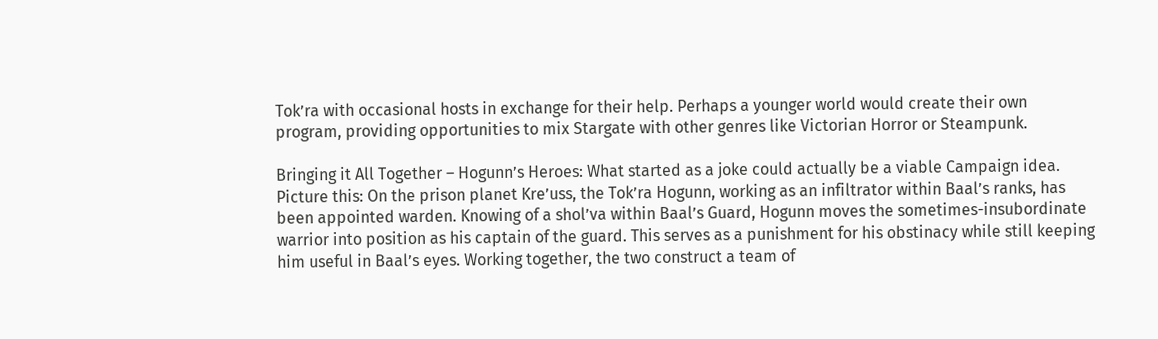Tok’ra with occasional hosts in exchange for their help. Perhaps a younger world would create their own program, providing opportunities to mix Stargate with other genres like Victorian Horror or Steampunk.

Bringing it All Together – Hogunn’s Heroes: What started as a joke could actually be a viable Campaign idea. Picture this: On the prison planet Kre’uss, the Tok’ra Hogunn, working as an infiltrator within Baal’s ranks, has been appointed warden. Knowing of a shol’va within Baal’s Guard, Hogunn moves the sometimes-insubordinate warrior into position as his captain of the guard. This serves as a punishment for his obstinacy while still keeping him useful in Baal’s eyes. Working together, the two construct a team of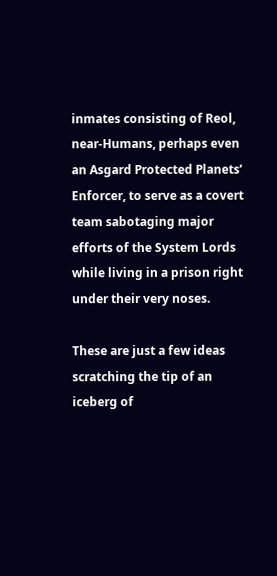inmates consisting of Reol, near-Humans, perhaps even an Asgard Protected Planets’ Enforcer, to serve as a covert team sabotaging major efforts of the System Lords while living in a prison right under their very noses.

These are just a few ideas scratching the tip of an iceberg of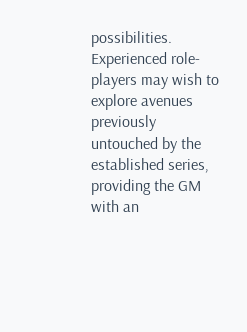possibilities. Experienced role-players may wish to explore avenues previously untouched by the established series, providing the GM with an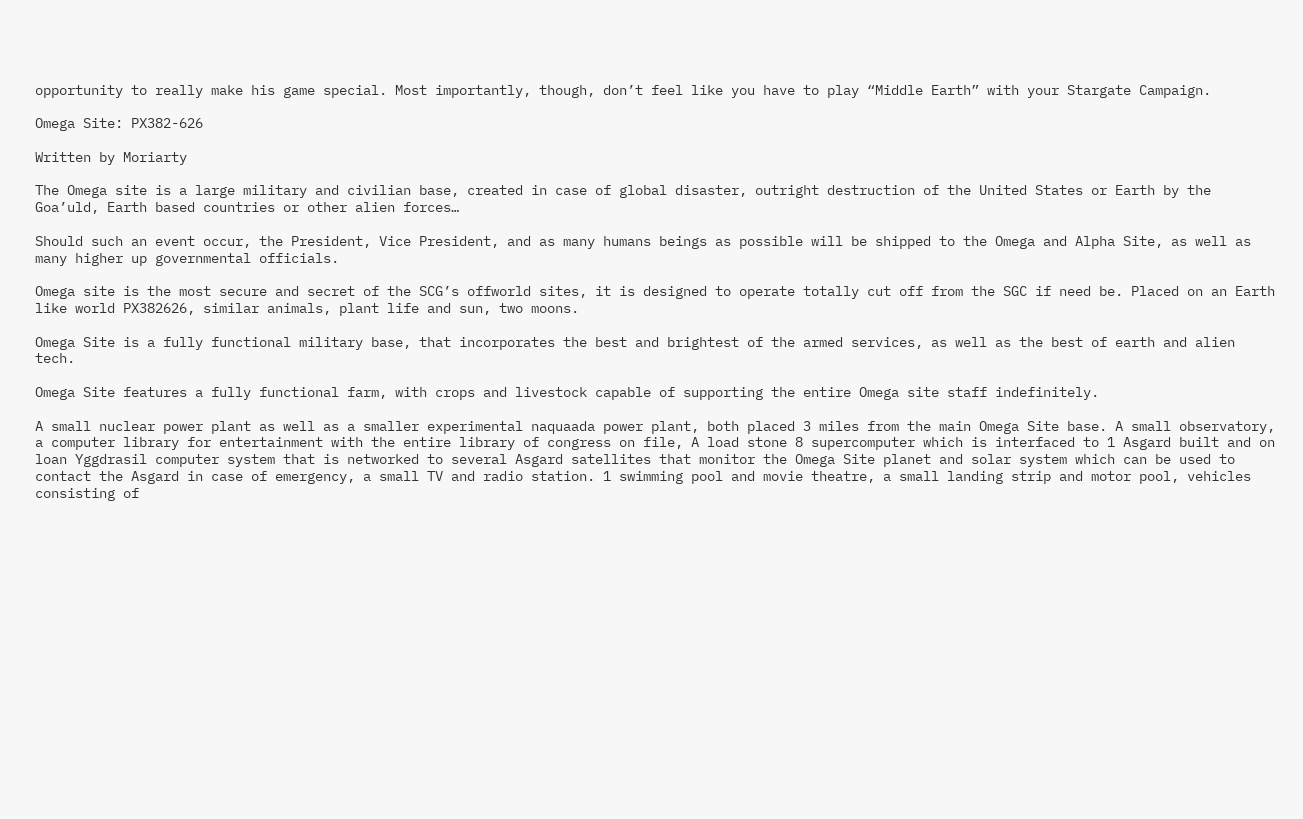opportunity to really make his game special. Most importantly, though, don’t feel like you have to play “Middle Earth” with your Stargate Campaign.

Omega Site: PX382-626

Written by Moriarty

The Omega site is a large military and civilian base, created in case of global disaster, outright destruction of the United States or Earth by the Goa’uld, Earth based countries or other alien forces…

Should such an event occur, the President, Vice President, and as many humans beings as possible will be shipped to the Omega and Alpha Site, as well as many higher up governmental officials.

Omega site is the most secure and secret of the SCG’s offworld sites, it is designed to operate totally cut off from the SGC if need be. Placed on an Earth like world PX382626, similar animals, plant life and sun, two moons.

Omega Site is a fully functional military base, that incorporates the best and brightest of the armed services, as well as the best of earth and alien tech.

Omega Site features a fully functional farm, with crops and livestock capable of supporting the entire Omega site staff indefinitely.

A small nuclear power plant as well as a smaller experimental naquaada power plant, both placed 3 miles from the main Omega Site base. A small observatory, a computer library for entertainment with the entire library of congress on file, A load stone 8 supercomputer which is interfaced to 1 Asgard built and on loan Yggdrasil computer system that is networked to several Asgard satellites that monitor the Omega Site planet and solar system which can be used to contact the Asgard in case of emergency, a small TV and radio station. 1 swimming pool and movie theatre, a small landing strip and motor pool, vehicles consisting of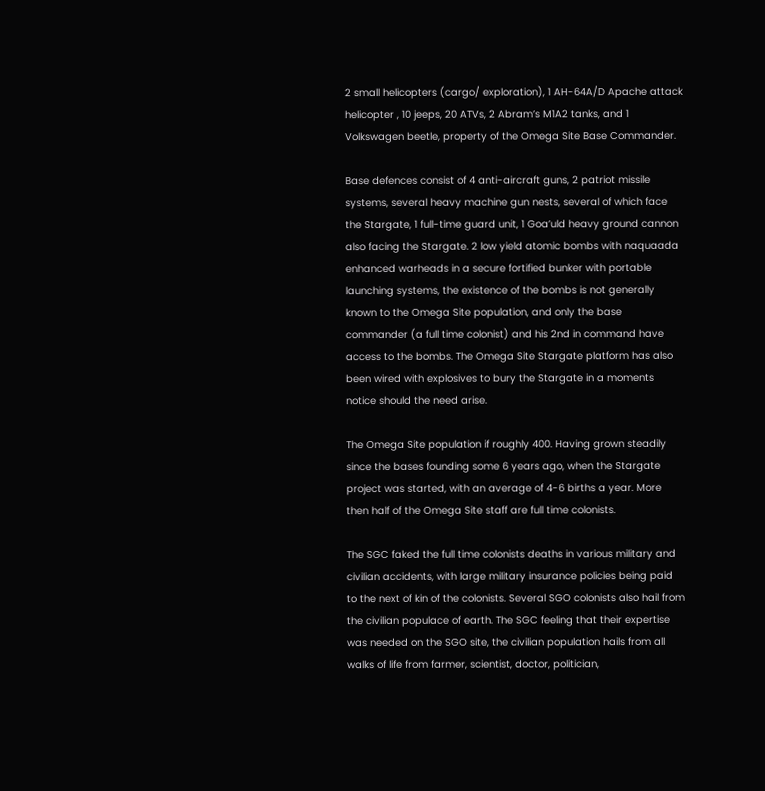2 small helicopters (cargo/ exploration), 1 AH-64A/D Apache attack helicopter , 10 jeeps, 20 ATVs, 2 Abram’s M1A2 tanks, and 1 Volkswagen beetle, property of the Omega Site Base Commander.

Base defences consist of 4 anti-aircraft guns, 2 patriot missile systems, several heavy machine gun nests, several of which face the Stargate, 1 full-time guard unit, 1 Goa’uld heavy ground cannon also facing the Stargate. 2 low yield atomic bombs with naquaada enhanced warheads in a secure fortified bunker with portable launching systems, the existence of the bombs is not generally known to the Omega Site population, and only the base commander (a full time colonist) and his 2nd in command have access to the bombs. The Omega Site Stargate platform has also been wired with explosives to bury the Stargate in a moments notice should the need arise.

The Omega Site population if roughly 400. Having grown steadily since the bases founding some 6 years ago, when the Stargate project was started, with an average of 4-6 births a year. More then half of the Omega Site staff are full time colonists.

The SGC faked the full time colonists deaths in various military and civilian accidents, with large military insurance policies being paid to the next of kin of the colonists. Several SGO colonists also hail from the civilian populace of earth. The SGC feeling that their expertise was needed on the SGO site, the civilian population hails from all walks of life from farmer, scientist, doctor, politician,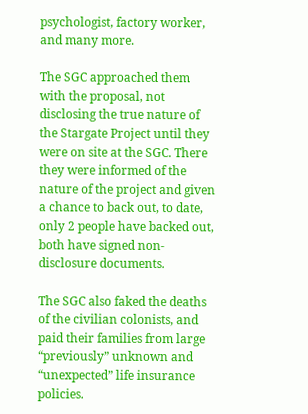psychologist, factory worker, and many more.

The SGC approached them with the proposal, not disclosing the true nature of the Stargate Project until they were on site at the SGC. There they were informed of the nature of the project and given a chance to back out, to date, only 2 people have backed out, both have signed non-disclosure documents.

The SGC also faked the deaths of the civilian colonists, and paid their families from large “previously” unknown and “unexpected” life insurance policies.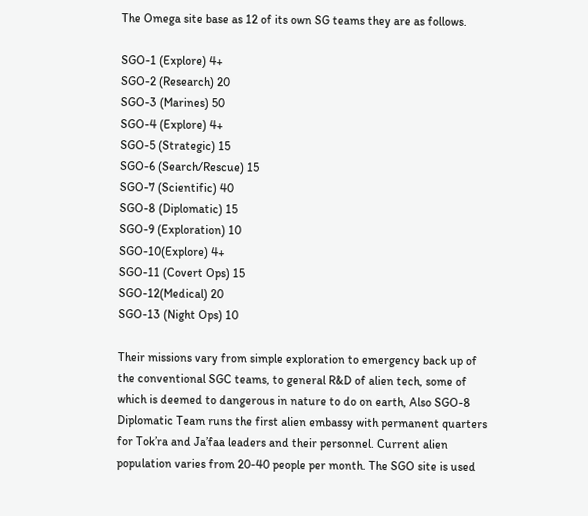The Omega site base as 12 of its own SG teams they are as follows.

SGO-1 (Explore) 4+
SGO-2 (Research) 20
SGO-3 (Marines) 50
SGO-4 (Explore) 4+
SGO-5 (Strategic) 15
SGO-6 (Search/Rescue) 15
SGO-7 (Scientific) 40
SGO-8 (Diplomatic) 15
SGO-9 (Exploration) 10
SGO-10(Explore) 4+
SGO-11 (Covert Ops) 15
SGO-12(Medical) 20
SGO-13 (Night Ops) 10

Their missions vary from simple exploration to emergency back up of the conventional SGC teams, to general R&D of alien tech, some of which is deemed to dangerous in nature to do on earth, Also SGO-8 Diplomatic Team runs the first alien embassy with permanent quarters for Tok’ra and Ja’faa leaders and their personnel. Current alien population varies from 20-40 people per month. The SGO site is used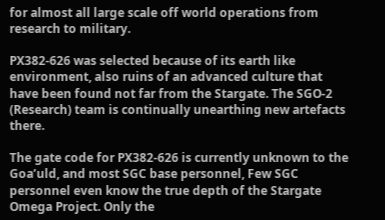for almost all large scale off world operations from research to military.

PX382-626 was selected because of its earth like environment, also ruins of an advanced culture that have been found not far from the Stargate. The SGO-2 (Research) team is continually unearthing new artefacts there.

The gate code for PX382-626 is currently unknown to the Goa’uld, and most SGC base personnel, Few SGC personnel even know the true depth of the Stargate Omega Project. Only the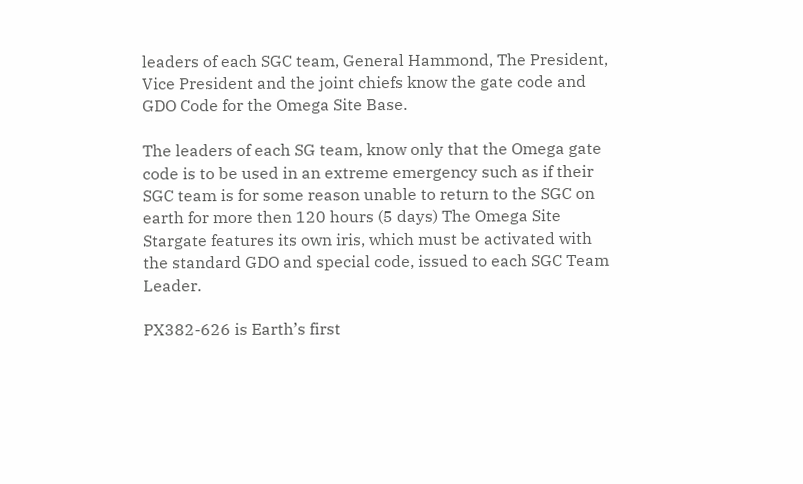leaders of each SGC team, General Hammond, The President, Vice President and the joint chiefs know the gate code and GDO Code for the Omega Site Base.

The leaders of each SG team, know only that the Omega gate code is to be used in an extreme emergency such as if their SGC team is for some reason unable to return to the SGC on earth for more then 120 hours (5 days) The Omega Site Stargate features its own iris, which must be activated with the standard GDO and special code, issued to each SGC Team Leader.

PX382-626 is Earth’s first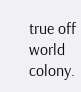true off world colony.